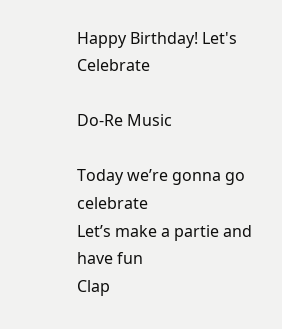Happy Birthday! Let's Celebrate

Do-Re Music

Today we’re gonna go celebrate
Let’s make a partie and have fun
Clap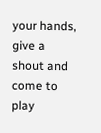your hands, give a shout and come to play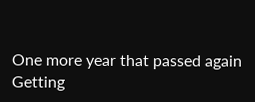One more year that passed again
Getting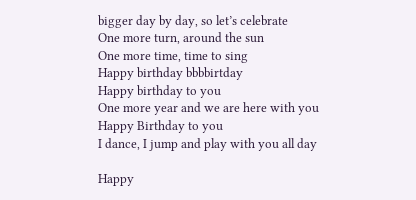bigger day by day, so let’s celebrate
One more turn, around the sun
One more time, time to sing
Happy birthday bbbbirtday
Happy birthday to you
One more year and we are here with you
Happy Birthday to you
I dance, I jump and play with you all day

Happy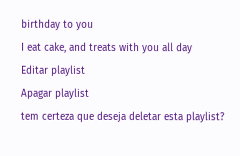birthday to you
I eat cake, and treats with you all day
Editar playlist
Apagar playlist
tem certeza que deseja deletar esta playlist?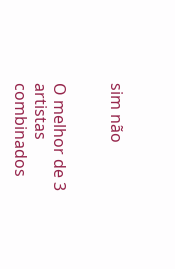sim não


O melhor de 3 artistas combinados